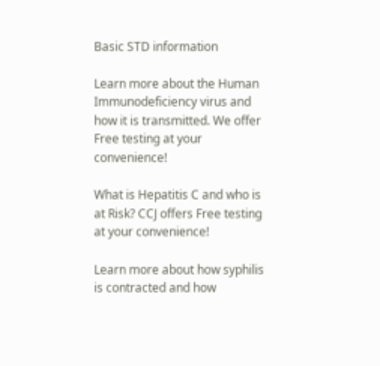Basic STD information

Learn more about the Human Immunodeficiency virus and how it is transmitted. We offer Free testing at your convenience!

What is Hepatitis C and who is at Risk? CCJ offers Free testing at your convenience!

Learn more about how syphilis is contracted and how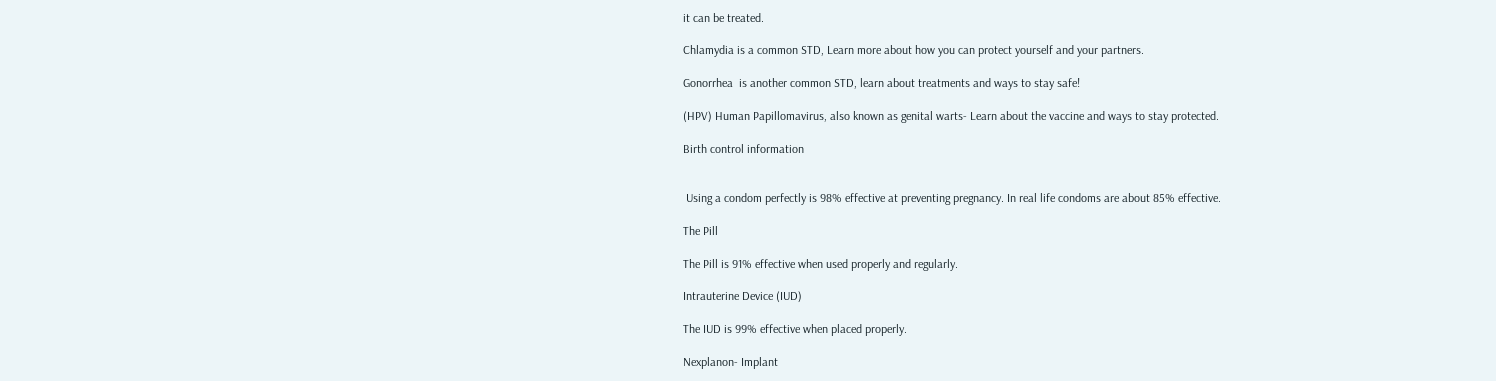it can be treated.

Chlamydia is a common STD, Learn more about how you can protect yourself and your partners.

Gonorrhea  is another common STD, learn about treatments and ways to stay safe!

(HPV) Human Papillomavirus, also known as genital warts- Learn about the vaccine and ways to stay protected.

Birth control information


 Using a condom perfectly is 98% effective at preventing pregnancy. In real life condoms are about 85% effective.

The Pill

The Pill is 91% effective when used properly and regularly.

Intrauterine Device (IUD)

The IUD is 99% effective when placed properly.

Nexplanon- Implant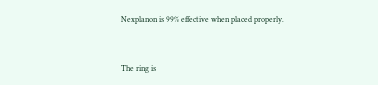Nexplanon is 99% effective when placed properly.


The ring is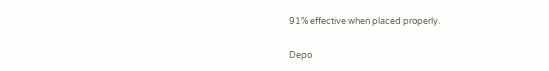91% effective when placed properly.

Depo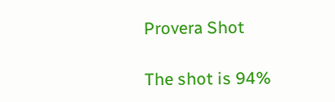Provera Shot

The shot is 94%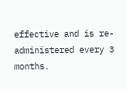effective and is re-administered every 3 months.